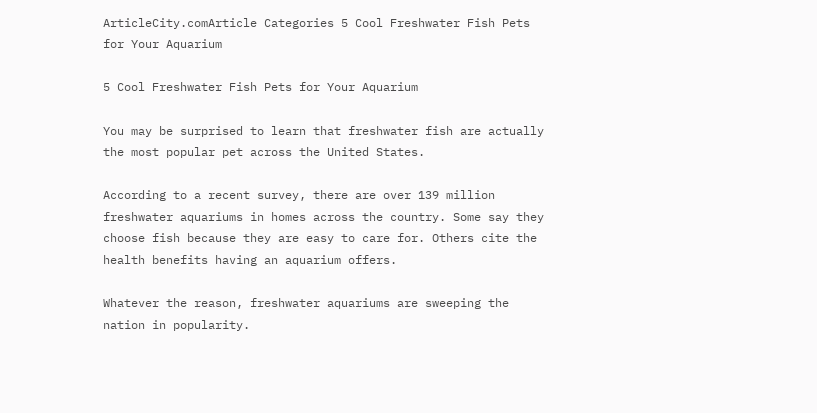ArticleCity.comArticle Categories 5 Cool Freshwater Fish Pets for Your Aquarium

5 Cool Freshwater Fish Pets for Your Aquarium

You may be surprised to learn that freshwater fish are actually the most popular pet across the United States.

According to a recent survey, there are over 139 million freshwater aquariums in homes across the country. Some say they choose fish because they are easy to care for. Others cite the health benefits having an aquarium offers.

Whatever the reason, freshwater aquariums are sweeping the nation in popularity.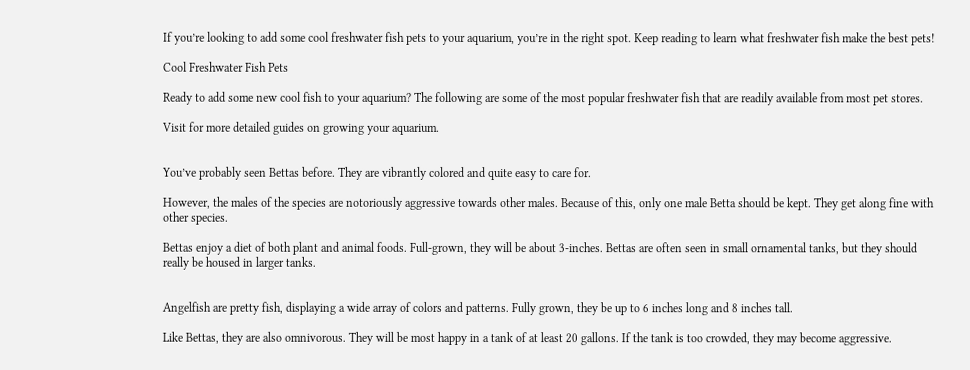If you’re looking to add some cool freshwater fish pets to your aquarium, you’re in the right spot. Keep reading to learn what freshwater fish make the best pets!

Cool Freshwater Fish Pets

Ready to add some new cool fish to your aquarium? The following are some of the most popular freshwater fish that are readily available from most pet stores.

Visit for more detailed guides on growing your aquarium.


You’ve probably seen Bettas before. They are vibrantly colored and quite easy to care for.

However, the males of the species are notoriously aggressive towards other males. Because of this, only one male Betta should be kept. They get along fine with other species.

Bettas enjoy a diet of both plant and animal foods. Full-grown, they will be about 3-inches. Bettas are often seen in small ornamental tanks, but they should really be housed in larger tanks.


Angelfish are pretty fish, displaying a wide array of colors and patterns. Fully grown, they be up to 6 inches long and 8 inches tall.

Like Bettas, they are also omnivorous. They will be most happy in a tank of at least 20 gallons. If the tank is too crowded, they may become aggressive.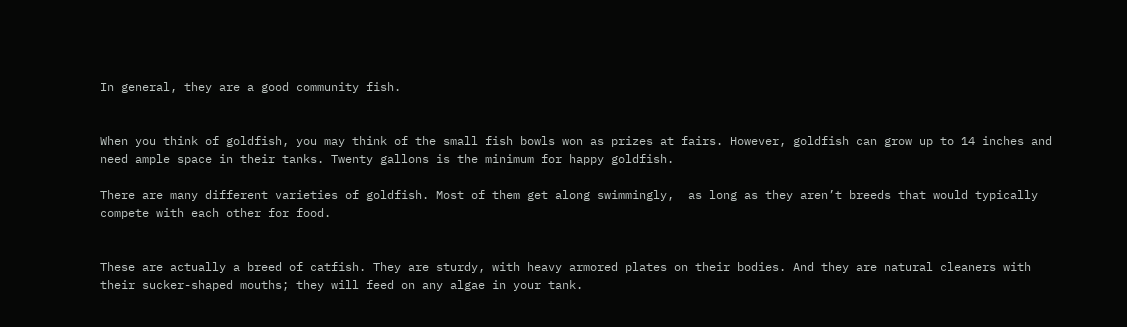In general, they are a good community fish.


When you think of goldfish, you may think of the small fish bowls won as prizes at fairs. However, goldfish can grow up to 14 inches and need ample space in their tanks. Twenty gallons is the minimum for happy goldfish.

There are many different varieties of goldfish. Most of them get along swimmingly,  as long as they aren’t breeds that would typically compete with each other for food.


These are actually a breed of catfish. They are sturdy, with heavy armored plates on their bodies. And they are natural cleaners with their sucker-shaped mouths; they will feed on any algae in your tank.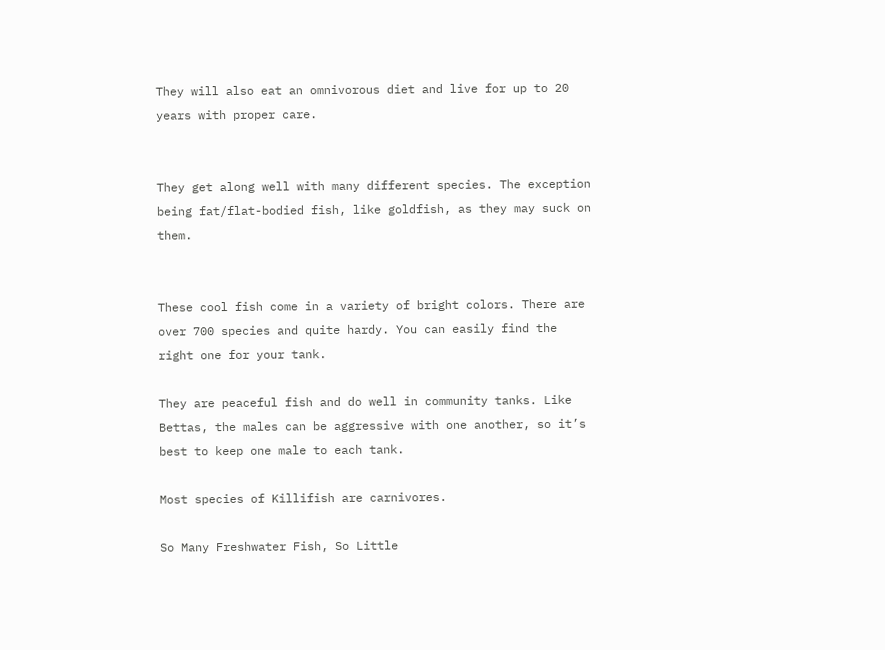They will also eat an omnivorous diet and live for up to 20 years with proper care.


They get along well with many different species. The exception being fat/flat-bodied fish, like goldfish, as they may suck on them.


These cool fish come in a variety of bright colors. There are over 700 species and quite hardy. You can easily find the right one for your tank.

They are peaceful fish and do well in community tanks. Like Bettas, the males can be aggressive with one another, so it’s best to keep one male to each tank.

Most species of Killifish are carnivores.

So Many Freshwater Fish, So Little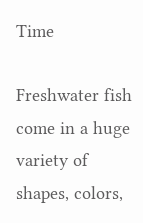Time

Freshwater fish come in a huge variety of shapes, colors,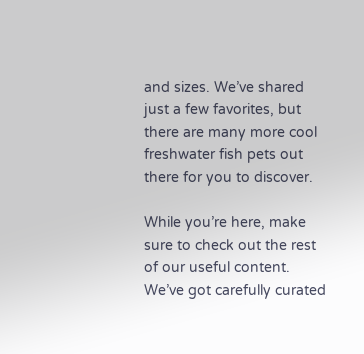and sizes. We’ve shared just a few favorites, but there are many more cool freshwater fish pets out there for you to discover.

While you’re here, make sure to check out the rest of our useful content. We’ve got carefully curated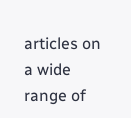articles on a wide range of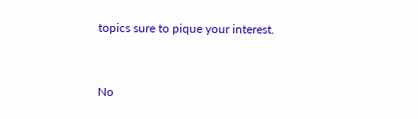topics sure to pique your interest.


No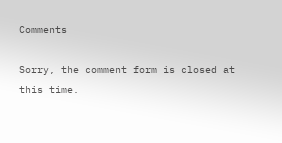Comments

Sorry, the comment form is closed at this time.